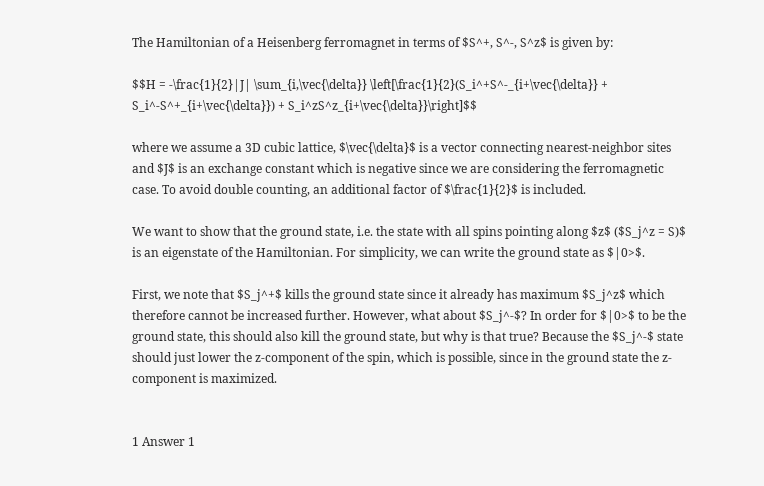The Hamiltonian of a Heisenberg ferromagnet in terms of $S^+, S^-, S^z$ is given by:

$$H = -\frac{1}{2}|J| \sum_{i,\vec{\delta}} \left[\frac{1}{2}(S_i^+S^-_{i+\vec{\delta}} + S_i^-S^+_{i+\vec{\delta}}) + S_i^zS^z_{i+\vec{\delta}}\right]$$

where we assume a 3D cubic lattice, $\vec{\delta}$ is a vector connecting nearest-neighbor sites and $J$ is an exchange constant which is negative since we are considering the ferromagnetic case. To avoid double counting, an additional factor of $\frac{1}{2}$ is included.

We want to show that the ground state, i.e. the state with all spins pointing along $z$ ($S_j^z = S)$ is an eigenstate of the Hamiltonian. For simplicity, we can write the ground state as $|0>$.

First, we note that $S_j^+$ kills the ground state since it already has maximum $S_j^z$ which therefore cannot be increased further. However, what about $S_j^-$? In order for $|0>$ to be the ground state, this should also kill the ground state, but why is that true? Because the $S_j^-$ state should just lower the z-component of the spin, which is possible, since in the ground state the z-component is maximized.


1 Answer 1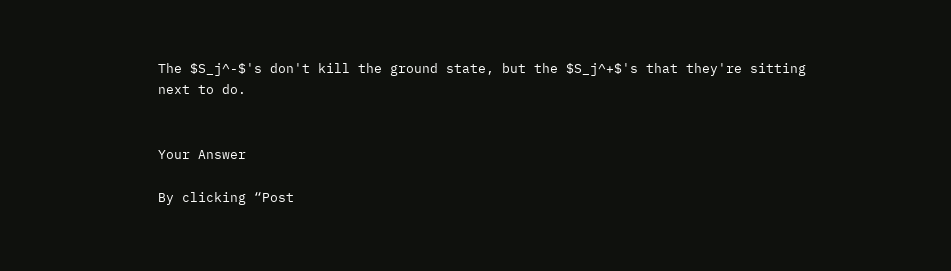The $S_j^-$'s don't kill the ground state, but the $S_j^+$'s that they're sitting next to do.


Your Answer

By clicking “Post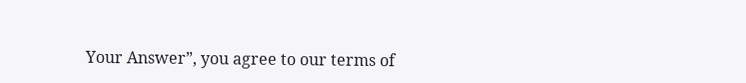Your Answer”, you agree to our terms of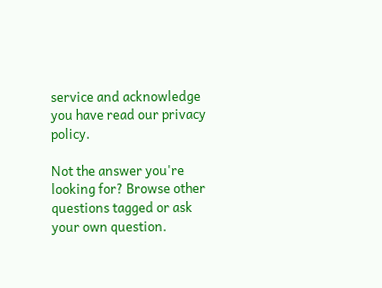service and acknowledge you have read our privacy policy.

Not the answer you're looking for? Browse other questions tagged or ask your own question.